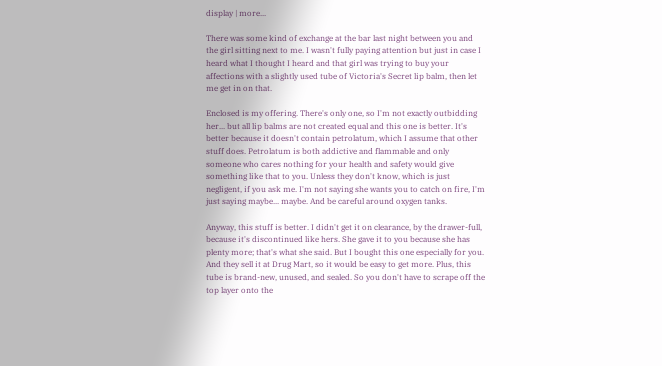display | more...

There was some kind of exchange at the bar last night between you and the girl sitting next to me. I wasn't fully paying attention but just in case I heard what I thought I heard and that girl was trying to buy your affections with a slightly used tube of Victoria's Secret lip balm, then let me get in on that.

Enclosed is my offering. There's only one, so I'm not exactly outbidding her... but all lip balms are not created equal and this one is better. It's better because it doesn't contain petrolatum, which I assume that other stuff does. Petrolatum is both addictive and flammable and only someone who cares nothing for your health and safety would give something like that to you. Unless they don't know, which is just negligent, if you ask me. I'm not saying she wants you to catch on fire, I'm just saying maybe... maybe. And be careful around oxygen tanks.

Anyway, this stuff is better. I didn't get it on clearance, by the drawer-full, because it's discontinued like hers. She gave it to you because she has plenty more; that's what she said. But I bought this one especially for you. And they sell it at Drug Mart, so it would be easy to get more. Plus, this tube is brand-new, unused, and sealed. So you don't have to scrape off the top layer onto the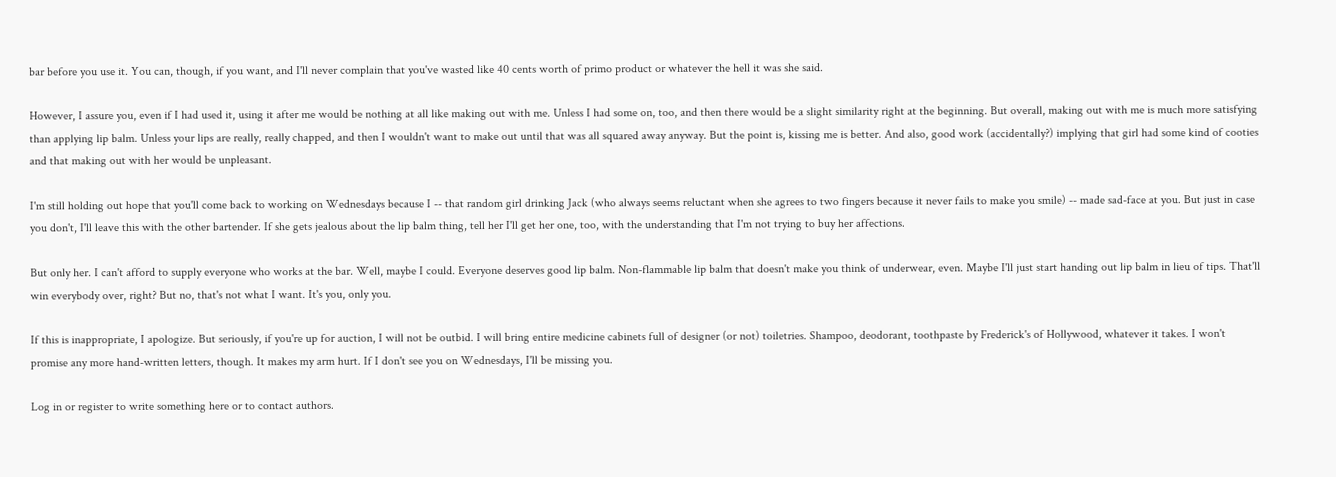bar before you use it. You can, though, if you want, and I'll never complain that you've wasted like 40 cents worth of primo product or whatever the hell it was she said.

However, I assure you, even if I had used it, using it after me would be nothing at all like making out with me. Unless I had some on, too, and then there would be a slight similarity right at the beginning. But overall, making out with me is much more satisfying than applying lip balm. Unless your lips are really, really chapped, and then I wouldn't want to make out until that was all squared away anyway. But the point is, kissing me is better. And also, good work (accidentally?) implying that girl had some kind of cooties and that making out with her would be unpleasant.

I'm still holding out hope that you'll come back to working on Wednesdays because I -- that random girl drinking Jack (who always seems reluctant when she agrees to two fingers because it never fails to make you smile) -- made sad-face at you. But just in case you don't, I'll leave this with the other bartender. If she gets jealous about the lip balm thing, tell her I'll get her one, too, with the understanding that I'm not trying to buy her affections.

But only her. I can't afford to supply everyone who works at the bar. Well, maybe I could. Everyone deserves good lip balm. Non-flammable lip balm that doesn't make you think of underwear, even. Maybe I'll just start handing out lip balm in lieu of tips. That'll win everybody over, right? But no, that's not what I want. It's you, only you.

If this is inappropriate, I apologize. But seriously, if you're up for auction, I will not be outbid. I will bring entire medicine cabinets full of designer (or not) toiletries. Shampoo, deodorant, toothpaste by Frederick's of Hollywood, whatever it takes. I won't promise any more hand-written letters, though. It makes my arm hurt. If I don't see you on Wednesdays, I'll be missing you.

Log in or register to write something here or to contact authors.